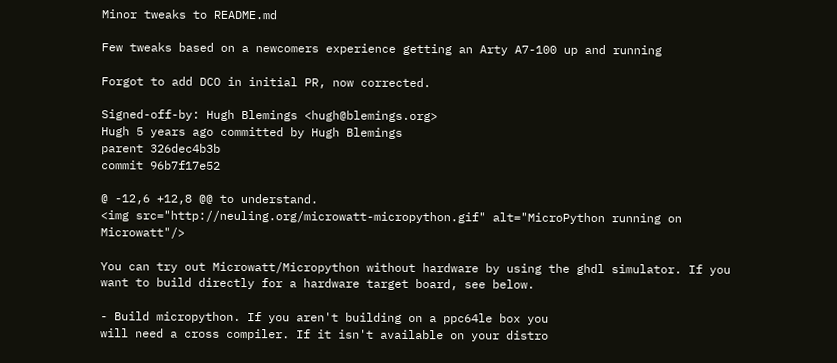Minor tweaks to README.md

Few tweaks based on a newcomers experience getting an Arty A7-100 up and running

Forgot to add DCO in initial PR, now corrected.

Signed-off-by: Hugh Blemings <hugh@blemings.org>
Hugh 5 years ago committed by Hugh Blemings
parent 326dec4b3b
commit 96b7f17e52

@ -12,6 +12,8 @@ to understand.
<img src="http://neuling.org/microwatt-micropython.gif" alt="MicroPython running on Microwatt"/>

You can try out Microwatt/Micropython without hardware by using the ghdl simulator. If you want to build directly for a hardware target board, see below.

- Build micropython. If you aren't building on a ppc64le box you
will need a cross compiler. If it isn't available on your distro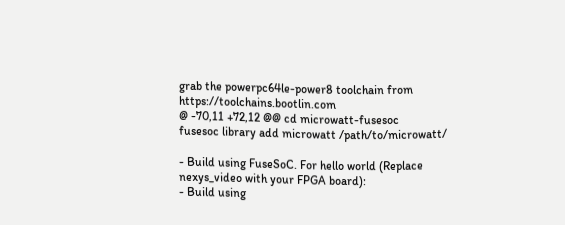grab the powerpc64le-power8 toolchain from https://toolchains.bootlin.com
@ -70,11 +72,12 @@ cd microwatt-fusesoc
fusesoc library add microwatt /path/to/microwatt/

- Build using FuseSoC. For hello world (Replace nexys_video with your FPGA board):
- Build using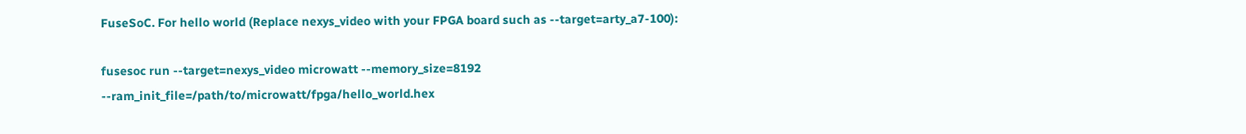FuseSoC. For hello world (Replace nexys_video with your FPGA board such as --target=arty_a7-100):

fusesoc run --target=nexys_video microwatt --memory_size=8192 --ram_init_file=/path/to/microwatt/fpga/hello_world.hex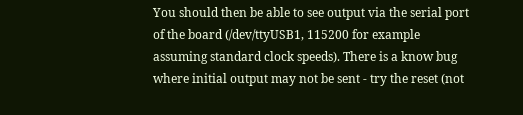You should then be able to see output via the serial port of the board (/dev/ttyUSB1, 115200 for example assuming standard clock speeds). There is a know bug where initial output may not be sent - try the reset (not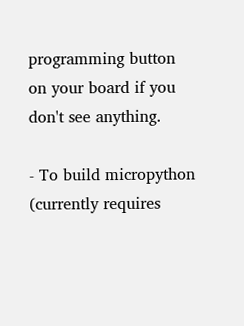programming button on your board if you don't see anything.

- To build micropython (currently requires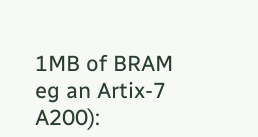1MB of BRAM eg an Artix-7 A200):